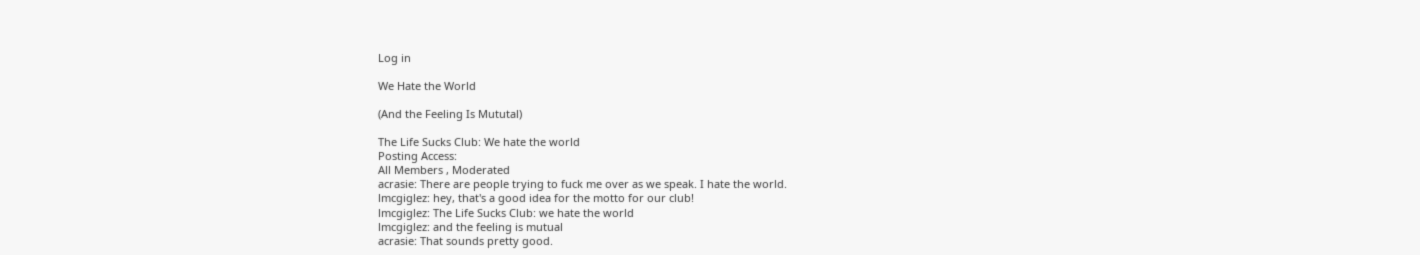Log in

We Hate the World

(And the Feeling Is Mututal)

The Life Sucks Club: We hate the world
Posting Access:
All Members , Moderated
acrasie: There are people trying to fuck me over as we speak. I hate the world.
lmcgiglez: hey, that's a good idea for the motto for our club!
lmcgiglez: The Life Sucks Club: we hate the world
lmcgiglez: and the feeling is mutual
acrasie: That sounds pretty good.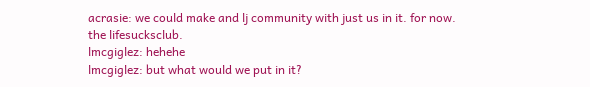acrasie: we could make and lj community with just us in it. for now. the lifesucksclub.
lmcgiglez: hehehe
lmcgiglez: but what would we put in it?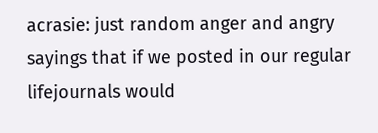acrasie: just random anger and angry sayings that if we posted in our regular lifejournals would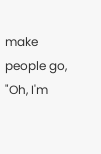make people go, "Oh, I'm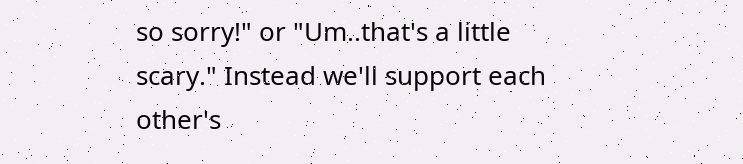so sorry!" or "Um..that's a little scary." Instead we'll support each other's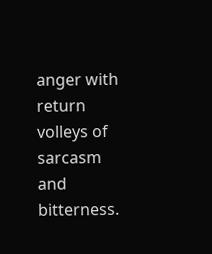anger with return volleys of sarcasm and bitterness.